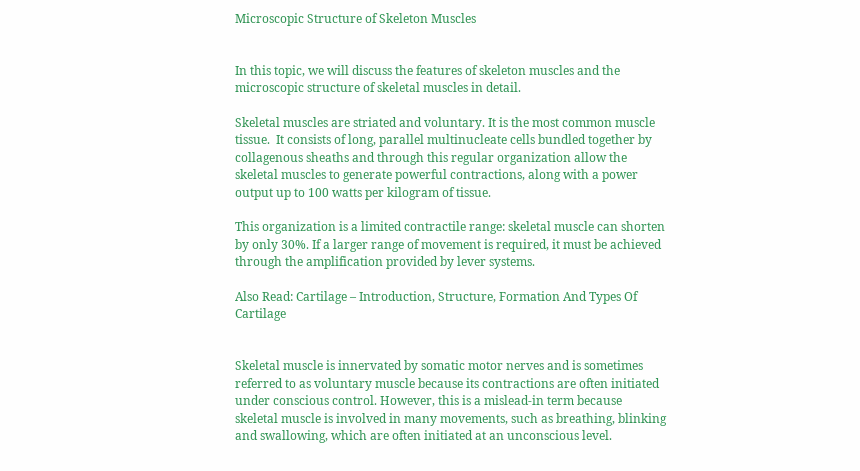Microscopic Structure of Skeleton Muscles


In this topic, we will discuss the features of skeleton muscles and the microscopic structure of skeletal muscles in detail.

Skeletal muscles are striated and voluntary. It is the most common muscle tissue.  It consists of long, parallel multinucleate cells bundled together by collagenous sheaths and through this regular organization allow the skeletal muscles to generate powerful contractions, along with a power output up to 100 watts per kilogram of tissue.

This organization is a limited contractile range: skeletal muscle can shorten by only 30%. If a larger range of movement is required, it must be achieved through the amplification provided by lever systems.

Also Read: Cartilage – Introduction, Structure, Formation And Types Of Cartilage


Skeletal muscle is innervated by somatic motor nerves and is sometimes referred to as voluntary muscle because its contractions are often initiated under conscious control. However, this is a mislead-in term because skeletal muscle is involved in many movements, such as breathing, blinking and swallowing, which are often initiated at an unconscious level.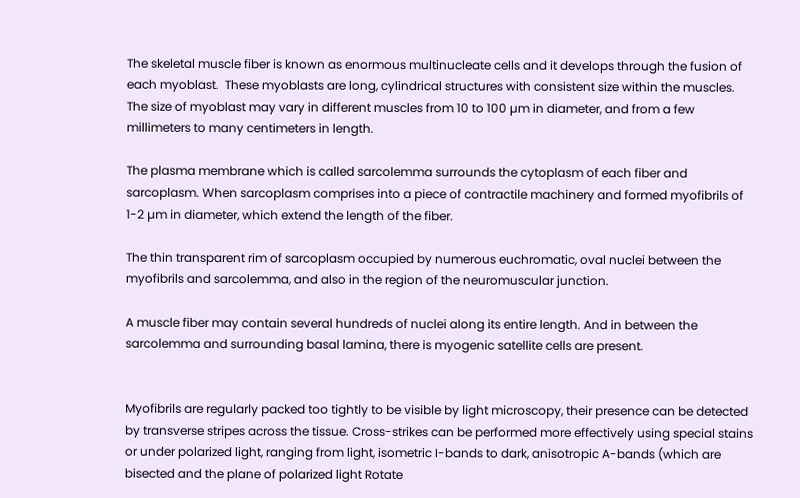The skeletal muscle fiber is known as enormous multinucleate cells and it develops through the fusion of each myoblast.  These myoblasts are long, cylindrical structures with consistent size within the muscles. The size of myoblast may vary in different muscles from 10 to 100 µm in diameter, and from a few millimeters to many centimeters in length.

The plasma membrane which is called sarcolemma surrounds the cytoplasm of each fiber and sarcoplasm. When sarcoplasm comprises into a piece of contractile machinery and formed myofibrils of 1-2 µm in diameter, which extend the length of the fiber.

The thin transparent rim of sarcoplasm occupied by numerous euchromatic, oval nuclei between the myofibrils and sarcolemma, and also in the region of the neuromuscular junction.

A muscle fiber may contain several hundreds of nuclei along its entire length. And in between the sarcolemma and surrounding basal lamina, there is myogenic satellite cells are present.


Myofibrils are regularly packed too tightly to be visible by light microscopy, their presence can be detected by transverse stripes across the tissue. Cross-strikes can be performed more effectively using special stains or under polarized light, ranging from light, isometric I-bands to dark, anisotropic A-bands (which are bisected and the plane of polarized light Rotate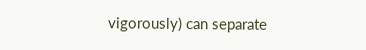vigorously) can separate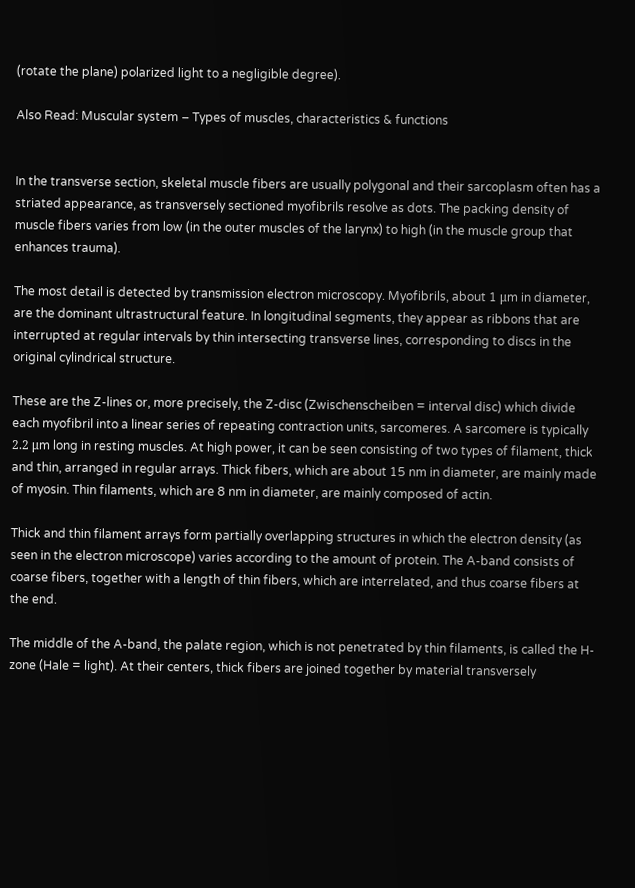(rotate the plane) polarized light to a negligible degree).

Also Read: Muscular system – Types of muscles, characteristics & functions


In the transverse section, skeletal muscle fibers are usually polygonal and their sarcoplasm often has a striated appearance, as transversely sectioned myofibrils resolve as dots. The packing density of muscle fibers varies from low (in the outer muscles of the larynx) to high (in the muscle group that enhances trauma).

The most detail is detected by transmission electron microscopy. Myofibrils, about 1 μm in diameter, are the dominant ultrastructural feature. In longitudinal segments, they appear as ribbons that are interrupted at regular intervals by thin intersecting transverse lines, corresponding to discs in the original cylindrical structure.

These are the Z-lines or, more precisely, the Z-disc (Zwischenscheiben = interval disc) which divide each myofibril into a linear series of repeating contraction units, sarcomeres. A sarcomere is typically 2.2 μm long in resting muscles. At high power, it can be seen consisting of two types of filament, thick and thin, arranged in regular arrays. Thick fibers, which are about 15 nm in diameter, are mainly made of myosin. Thin filaments, which are 8 nm in diameter, are mainly composed of actin.

Thick and thin filament arrays form partially overlapping structures in which the electron density (as seen in the electron microscope) varies according to the amount of protein. The A-band consists of coarse fibers, together with a length of thin fibers, which are interrelated, and thus coarse fibers at the end.

The middle of the A-band, the palate region, which is not penetrated by thin filaments, is called the H-zone (Hale = light). At their centers, thick fibers are joined together by material transversely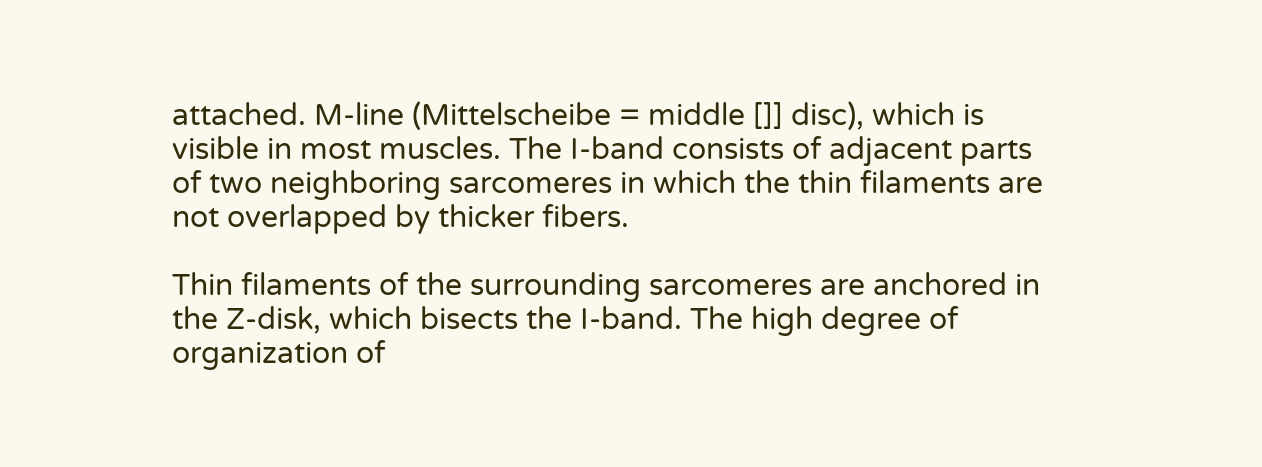attached. M-line (Mittelscheibe = middle []] disc), which is visible in most muscles. The I-band consists of adjacent parts of two neighboring sarcomeres in which the thin filaments are not overlapped by thicker fibers.

Thin filaments of the surrounding sarcomeres are anchored in the Z-disk, which bisects the I-band. The high degree of organization of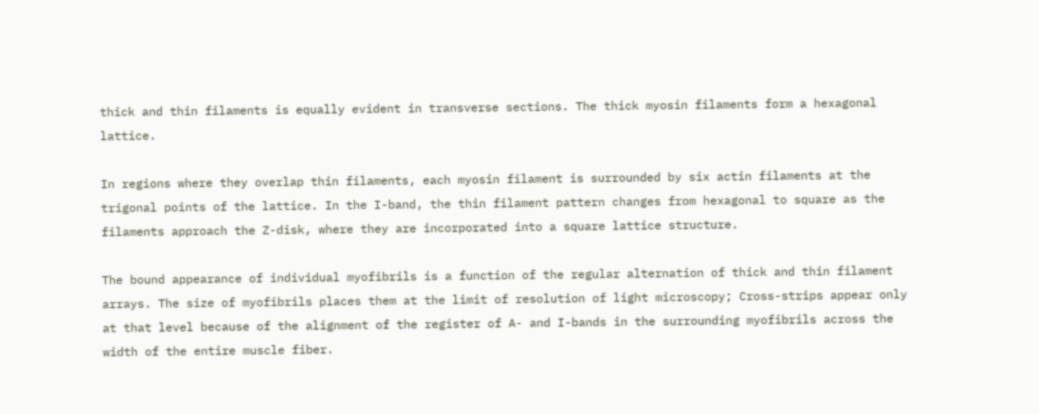thick and thin filaments is equally evident in transverse sections. The thick myosin filaments form a hexagonal lattice.

In regions where they overlap thin filaments, each myosin filament is surrounded by six actin filaments at the trigonal points of the lattice. In the I-band, the thin filament pattern changes from hexagonal to square as the filaments approach the Z-disk, where they are incorporated into a square lattice structure.

The bound appearance of individual myofibrils is a function of the regular alternation of thick and thin filament arrays. The size of myofibrils places them at the limit of resolution of light microscopy; Cross-strips appear only at that level because of the alignment of the register of A- and I-bands in the surrounding myofibrils across the width of the entire muscle fiber.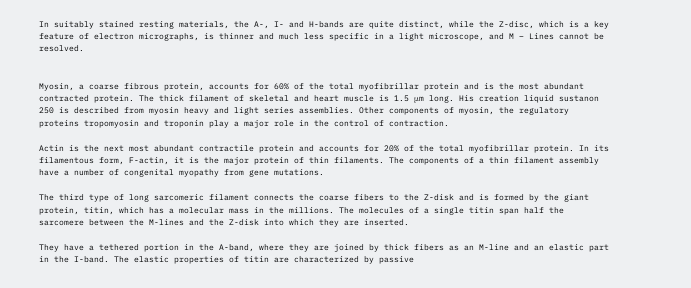In suitably stained resting materials, the A-, I- and H-bands are quite distinct, while the Z-disc, which is a key feature of electron micrographs, is thinner and much less specific in a light microscope, and M – Lines cannot be resolved.


Myosin, a coarse fibrous protein, accounts for 60% of the total myofibrillar protein and is the most abundant contracted protein. The thick filament of skeletal and heart muscle is 1.5 μm long. His creation liquid sustanon 250 is described from myosin heavy and light series assemblies. Other components of myosin, the regulatory proteins tropomyosin and troponin play a major role in the control of contraction.

Actin is the next most abundant contractile protein and accounts for 20% of the total myofibrillar protein. In its filamentous form, F-actin, it is the major protein of thin filaments. The components of a thin filament assembly have a number of congenital myopathy from gene mutations.

The third type of long sarcomeric filament connects the coarse fibers to the Z-disk and is formed by the giant protein, titin, which has a molecular mass in the millions. The molecules of a single titin span half the sarcomere between the M-lines and the Z-disk into which they are inserted.

They have a tethered portion in the A-band, where they are joined by thick fibers as an M-line and an elastic part in the I-band. The elastic properties of titin are characterized by passive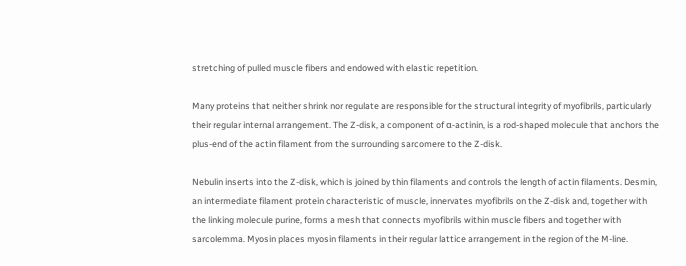stretching of pulled muscle fibers and endowed with elastic repetition.

Many proteins that neither shrink nor regulate are responsible for the structural integrity of myofibrils, particularly their regular internal arrangement. The Z-disk, a component of α-actinin, is a rod-shaped molecule that anchors the plus-end of the actin filament from the surrounding sarcomere to the Z-disk.

Nebulin inserts into the Z-disk, which is joined by thin filaments and controls the length of actin filaments. Desmin, an intermediate filament protein characteristic of muscle, innervates myofibrils on the Z-disk and, together with the linking molecule purine, forms a mesh that connects myofibrils within muscle fibers and together with sarcolemma. Myosin places myosin filaments in their regular lattice arrangement in the region of the M-line.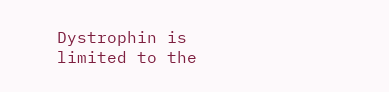Dystrophin is limited to the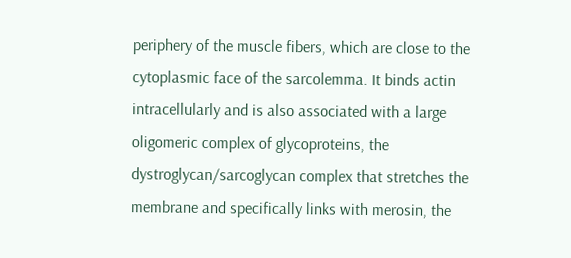periphery of the muscle fibers, which are close to the cytoplasmic face of the sarcolemma. It binds actin intracellularly and is also associated with a large oligomeric complex of glycoproteins, the dystroglycan/sarcoglycan complex that stretches the membrane and specifically links with merosin, the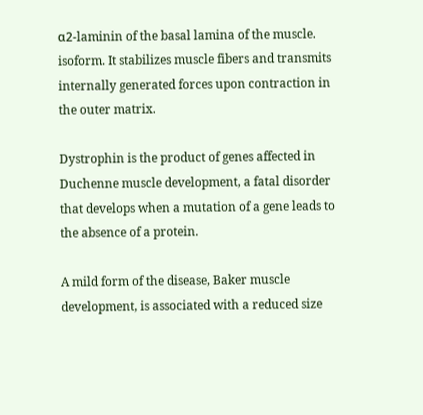α2-laminin of the basal lamina of the muscle. isoform. It stabilizes muscle fibers and transmits internally generated forces upon contraction in the outer matrix.

Dystrophin is the product of genes affected in Duchenne muscle development, a fatal disorder that develops when a mutation of a gene leads to the absence of a protein.

A mild form of the disease, Baker muscle development, is associated with a reduced size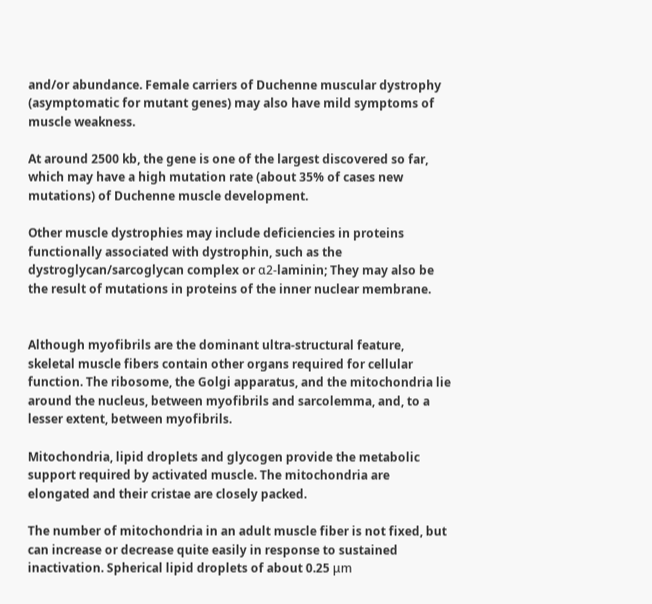and/or abundance. Female carriers of Duchenne muscular dystrophy (asymptomatic for mutant genes) may also have mild symptoms of muscle weakness.

At around 2500 kb, the gene is one of the largest discovered so far, which may have a high mutation rate (about 35% of cases new mutations) of Duchenne muscle development.

Other muscle dystrophies may include deficiencies in proteins functionally associated with dystrophin, such as the dystroglycan/sarcoglycan complex or α2-laminin; They may also be the result of mutations in proteins of the inner nuclear membrane.


Although myofibrils are the dominant ultra-structural feature, skeletal muscle fibers contain other organs required for cellular function. The ribosome, the Golgi apparatus, and the mitochondria lie around the nucleus, between myofibrils and sarcolemma, and, to a lesser extent, between myofibrils.

Mitochondria, lipid droplets and glycogen provide the metabolic support required by activated muscle. The mitochondria are elongated and their cristae are closely packed.

The number of mitochondria in an adult muscle fiber is not fixed, but can increase or decrease quite easily in response to sustained inactivation. Spherical lipid droplets of about 0.25 μm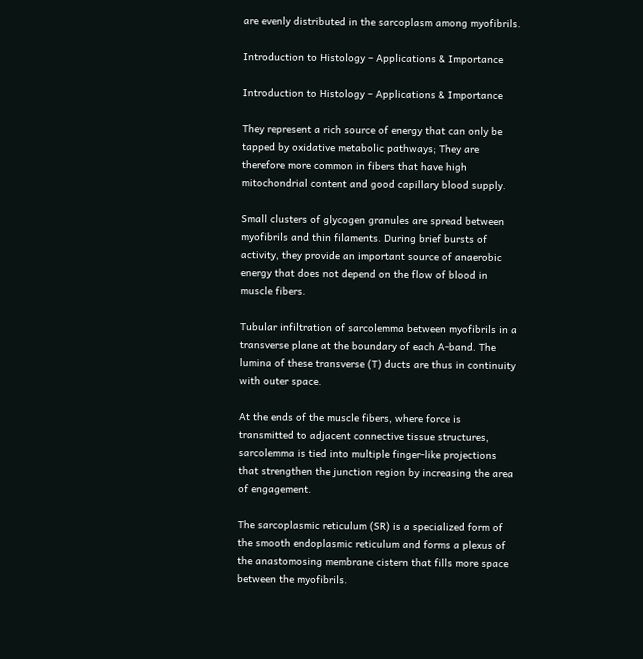are evenly distributed in the sarcoplasm among myofibrils.

Introduction to Histology – Applications & Importance

Introduction to Histology – Applications & Importance

They represent a rich source of energy that can only be tapped by oxidative metabolic pathways; They are therefore more common in fibers that have high mitochondrial content and good capillary blood supply.

Small clusters of glycogen granules are spread between myofibrils and thin filaments. During brief bursts of activity, they provide an important source of anaerobic energy that does not depend on the flow of blood in muscle fibers.

Tubular infiltration of sarcolemma between myofibrils in a transverse plane at the boundary of each A-band. The lumina of these transverse (T) ducts are thus in continuity with outer space.

At the ends of the muscle fibers, where force is transmitted to adjacent connective tissue structures, sarcolemma is tied into multiple finger-like projections that strengthen the junction region by increasing the area of engagement.

The sarcoplasmic reticulum (SR) is a specialized form of the smooth endoplasmic reticulum and forms a plexus of the anastomosing membrane cistern that fills more space between the myofibrils.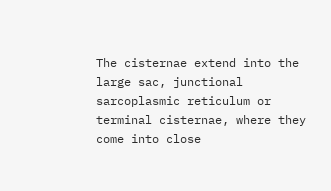The cisternae extend into the large sac, junctional sarcoplasmic reticulum or terminal cisternae, where they come into close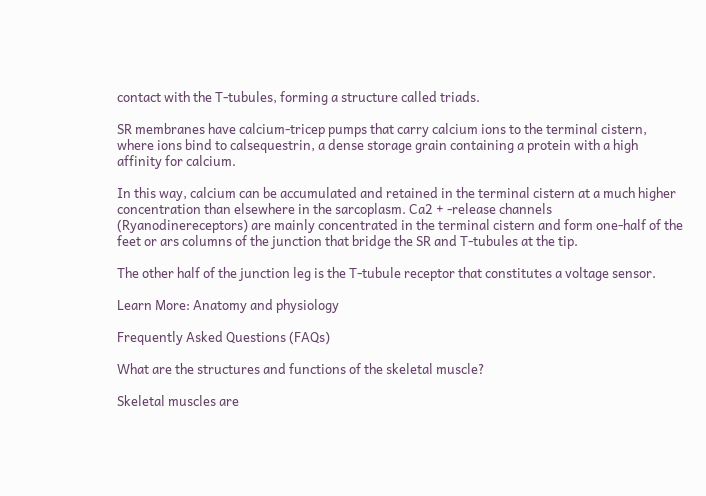contact with the T-tubules, forming a structure called triads.

SR membranes have calcium-tricep pumps that carry calcium ions to the terminal cistern, where ions bind to calsequestrin, a dense storage grain containing a protein with a high affinity for calcium.

In this way, calcium can be accumulated and retained in the terminal cistern at a much higher concentration than elsewhere in the sarcoplasm. Ca2 + -release channels (Ryanodinereceptors) are mainly concentrated in the terminal cistern and form one-half of the feet or ars columns of the junction that bridge the SR and T-tubules at the tip.

The other half of the junction leg is the T-tubule receptor that constitutes a voltage sensor.

Learn More: Anatomy and physiology

Frequently Asked Questions (FAQs)

What are the structures and functions of the skeletal muscle?

Skeletal muscles are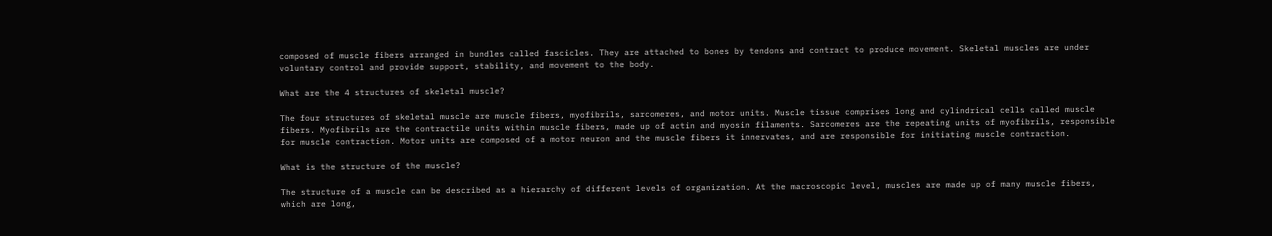composed of muscle fibers arranged in bundles called fascicles. They are attached to bones by tendons and contract to produce movement. Skeletal muscles are under voluntary control and provide support, stability, and movement to the body.

What are the 4 structures of skeletal muscle?

The four structures of skeletal muscle are muscle fibers, myofibrils, sarcomeres, and motor units. Muscle tissue comprises long and cylindrical cells called muscle fibers. Myofibrils are the contractile units within muscle fibers, made up of actin and myosin filaments. Sarcomeres are the repeating units of myofibrils, responsible for muscle contraction. Motor units are composed of a motor neuron and the muscle fibers it innervates, and are responsible for initiating muscle contraction.

What is the structure of the muscle?

The structure of a muscle can be described as a hierarchy of different levels of organization. At the macroscopic level, muscles are made up of many muscle fibers, which are long,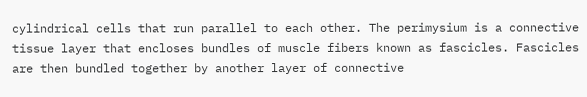cylindrical cells that run parallel to each other. The perimysium is a connective tissue layer that encloses bundles of muscle fibers known as fascicles. Fascicles are then bundled together by another layer of connective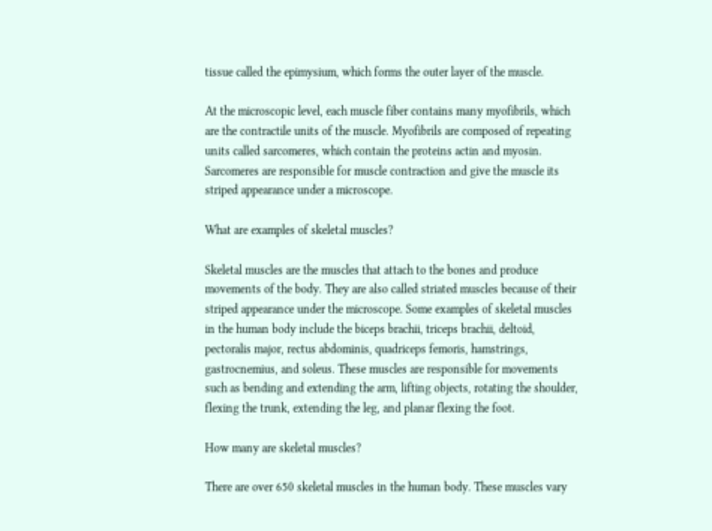tissue called the epimysium, which forms the outer layer of the muscle.

At the microscopic level, each muscle fiber contains many myofibrils, which are the contractile units of the muscle. Myofibrils are composed of repeating units called sarcomeres, which contain the proteins actin and myosin. Sarcomeres are responsible for muscle contraction and give the muscle its striped appearance under a microscope.

What are examples of skeletal muscles?

Skeletal muscles are the muscles that attach to the bones and produce movements of the body. They are also called striated muscles because of their striped appearance under the microscope. Some examples of skeletal muscles in the human body include the biceps brachii, triceps brachii, deltoid, pectoralis major, rectus abdominis, quadriceps femoris, hamstrings, gastrocnemius, and soleus. These muscles are responsible for movements such as bending and extending the arm, lifting objects, rotating the shoulder, flexing the trunk, extending the leg, and planar flexing the foot.

How many are skeletal muscles?

There are over 650 skeletal muscles in the human body. These muscles vary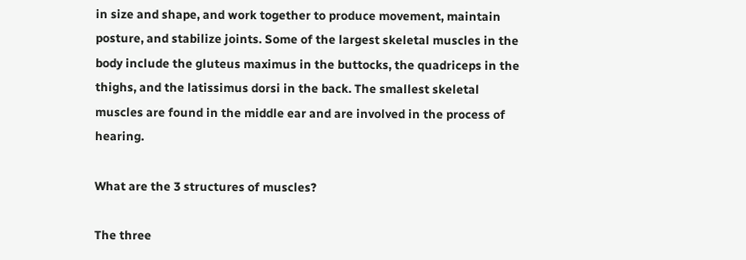in size and shape, and work together to produce movement, maintain posture, and stabilize joints. Some of the largest skeletal muscles in the body include the gluteus maximus in the buttocks, the quadriceps in the thighs, and the latissimus dorsi in the back. The smallest skeletal muscles are found in the middle ear and are involved in the process of hearing.

What are the 3 structures of muscles?

The three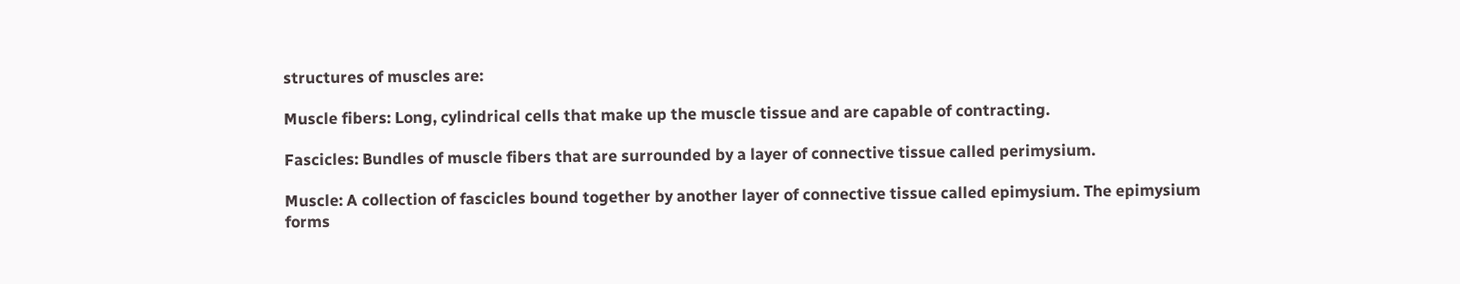structures of muscles are:

Muscle fibers: Long, cylindrical cells that make up the muscle tissue and are capable of contracting.

Fascicles: Bundles of muscle fibers that are surrounded by a layer of connective tissue called perimysium.

Muscle: A collection of fascicles bound together by another layer of connective tissue called epimysium. The epimysium forms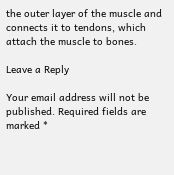the outer layer of the muscle and connects it to tendons, which attach the muscle to bones.

Leave a Reply

Your email address will not be published. Required fields are marked *